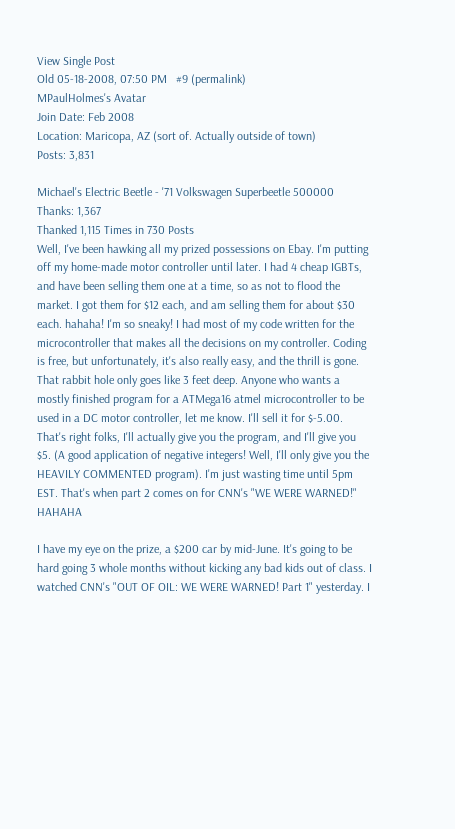View Single Post
Old 05-18-2008, 07:50 PM   #9 (permalink)
MPaulHolmes's Avatar
Join Date: Feb 2008
Location: Maricopa, AZ (sort of. Actually outside of town)
Posts: 3,831

Michael's Electric Beetle - '71 Volkswagen Superbeetle 500000
Thanks: 1,367
Thanked 1,115 Times in 730 Posts
Well, I've been hawking all my prized possessions on Ebay. I'm putting off my home-made motor controller until later. I had 4 cheap IGBTs, and have been selling them one at a time, so as not to flood the market. I got them for $12 each, and am selling them for about $30 each. hahaha! I'm so sneaky! I had most of my code written for the microcontroller that makes all the decisions on my controller. Coding is free, but unfortunately, it's also really easy, and the thrill is gone. That rabbit hole only goes like 3 feet deep. Anyone who wants a mostly finished program for a ATMega16 atmel microcontroller to be used in a DC motor controller, let me know. I'll sell it for $-5.00. That's right folks, I'll actually give you the program, and I'll give you $5. (A good application of negative integers! Well, I'll only give you the HEAVILY COMMENTED program). I'm just wasting time until 5pm EST. That's when part 2 comes on for CNN's "WE WERE WARNED!" HAHAHA

I have my eye on the prize, a $200 car by mid-June. It's going to be hard going 3 whole months without kicking any bad kids out of class. I watched CNN's "OUT OF OIL: WE WERE WARNED! Part 1" yesterday. I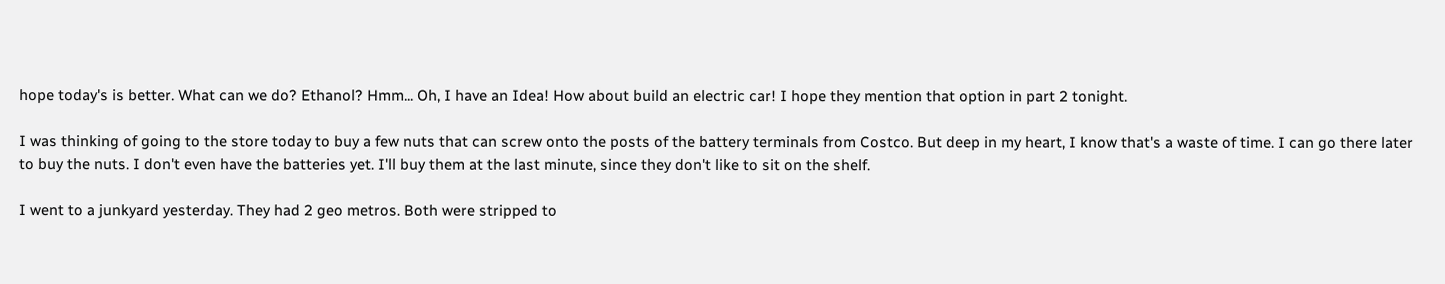hope today's is better. What can we do? Ethanol? Hmm... Oh, I have an Idea! How about build an electric car! I hope they mention that option in part 2 tonight.

I was thinking of going to the store today to buy a few nuts that can screw onto the posts of the battery terminals from Costco. But deep in my heart, I know that's a waste of time. I can go there later to buy the nuts. I don't even have the batteries yet. I'll buy them at the last minute, since they don't like to sit on the shelf.

I went to a junkyard yesterday. They had 2 geo metros. Both were stripped to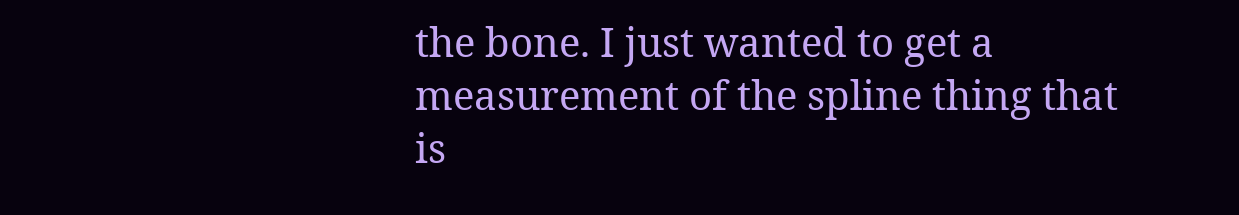the bone. I just wanted to get a measurement of the spline thing that is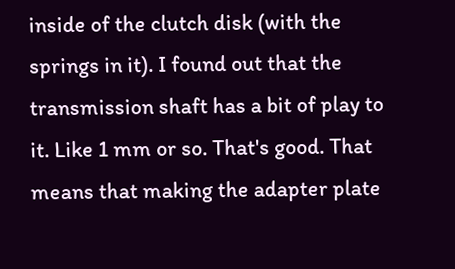inside of the clutch disk (with the springs in it). I found out that the transmission shaft has a bit of play to it. Like 1 mm or so. That's good. That means that making the adapter plate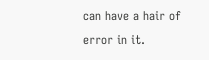can have a hair of error in it.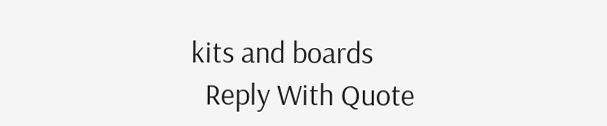kits and boards
  Reply With Quote